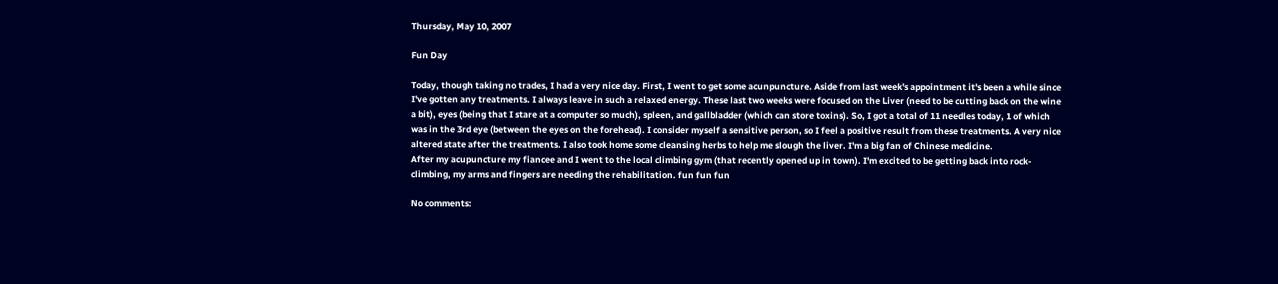Thursday, May 10, 2007

Fun Day

Today, though taking no trades, I had a very nice day. First, I went to get some acunpuncture. Aside from last week's appointment it's been a while since I've gotten any treatments. I always leave in such a relaxed energy. These last two weeks were focused on the Liver (need to be cutting back on the wine a bit), eyes (being that I stare at a computer so much), spleen, and gallbladder (which can store toxins). So, I got a total of 11 needles today, 1 of which was in the 3rd eye (between the eyes on the forehead). I consider myself a sensitive person, so I feel a positive result from these treatments. A very nice altered state after the treatments. I also took home some cleansing herbs to help me slough the liver. I'm a big fan of Chinese medicine.
After my acupuncture my fiancee and I went to the local climbing gym (that recently opened up in town). I'm excited to be getting back into rock-climbing, my arms and fingers are needing the rehabilitation. fun fun fun

No comments: